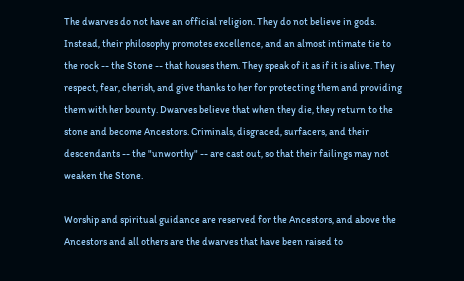The dwarves do not have an official religion. They do not believe in gods. Instead, their philosophy promotes excellence, and an almost intimate tie to the rock -- the Stone -- that houses them. They speak of it as if it is alive. They respect, fear, cherish, and give thanks to her for protecting them and providing them with her bounty. Dwarves believe that when they die, they return to the stone and become Ancestors. Criminals, disgraced, surfacers, and their descendants -- the "unworthy" -- are cast out, so that their failings may not weaken the Stone.

Worship and spiritual guidance are reserved for the Ancestors, and above the Ancestors and all others are the dwarves that have been raised to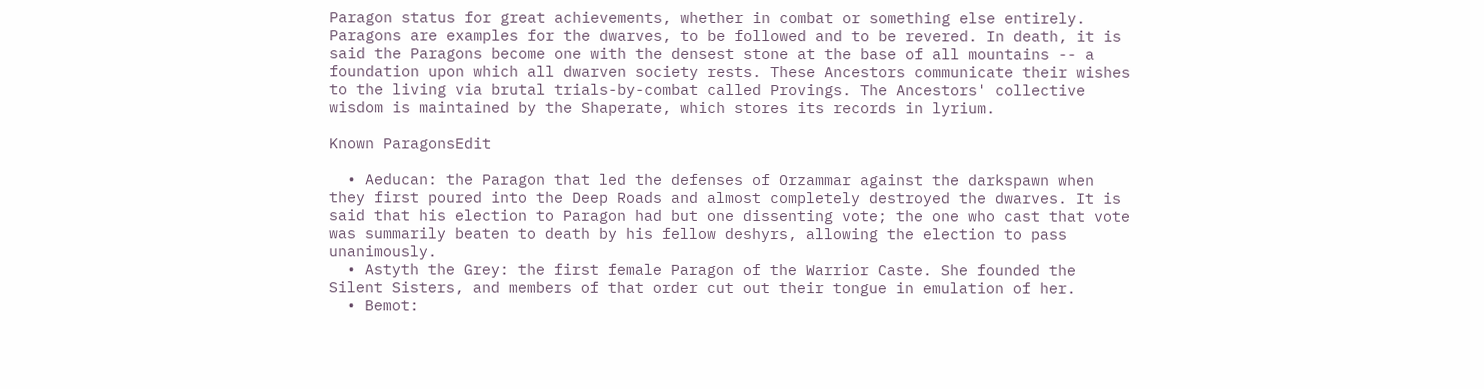Paragon status for great achievements, whether in combat or something else entirely. Paragons are examples for the dwarves, to be followed and to be revered. In death, it is said the Paragons become one with the densest stone at the base of all mountains -- a foundation upon which all dwarven society rests. These Ancestors communicate their wishes to the living via brutal trials-by-combat called Provings. The Ancestors' collective wisdom is maintained by the Shaperate, which stores its records in lyrium.

Known ParagonsEdit

  • Aeducan: the Paragon that led the defenses of Orzammar against the darkspawn when they first poured into the Deep Roads and almost completely destroyed the dwarves. It is said that his election to Paragon had but one dissenting vote; the one who cast that vote was summarily beaten to death by his fellow deshyrs, allowing the election to pass unanimously.
  • Astyth the Grey: the first female Paragon of the Warrior Caste. She founded the Silent Sisters, and members of that order cut out their tongue in emulation of her.
  • Bemot: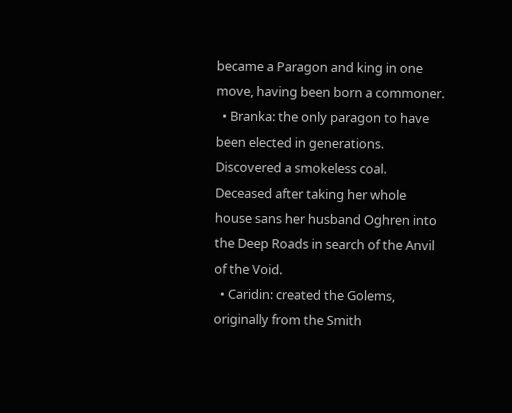became a Paragon and king in one move, having been born a commoner.
  • Branka: the only paragon to have been elected in generations. Discovered a smokeless coal. Deceased after taking her whole house sans her husband Oghren into the Deep Roads in search of the Anvil of the Void.
  • Caridin: created the Golems, originally from the Smith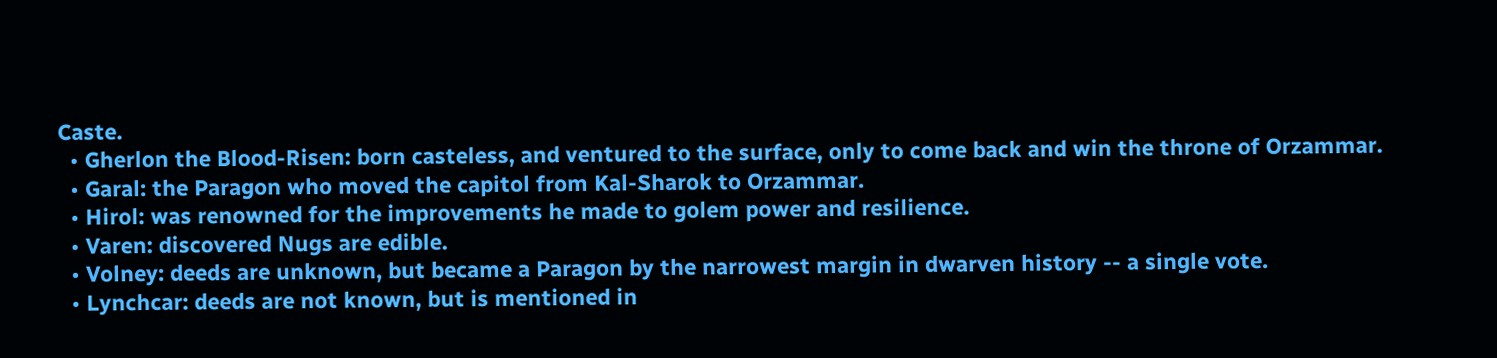Caste.
  • Gherlon the Blood-Risen: born casteless, and ventured to the surface, only to come back and win the throne of Orzammar.
  • Garal: the Paragon who moved the capitol from Kal-Sharok to Orzammar.
  • Hirol: was renowned for the improvements he made to golem power and resilience.
  • Varen: discovered Nugs are edible.
  • Volney: deeds are unknown, but became a Paragon by the narrowest margin in dwarven history -- a single vote.
  • Lynchcar: deeds are not known, but is mentioned in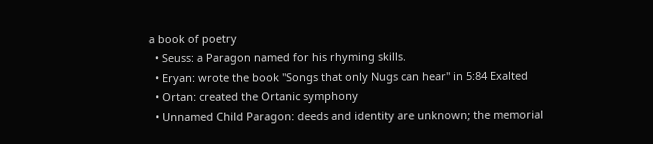a book of poetry
  • Seuss: a Paragon named for his rhyming skills.
  • Eryan: wrote the book "Songs that only Nugs can hear" in 5:84 Exalted
  • Ortan: created the Ortanic symphony
  • Unnamed Child Paragon: deeds and identity are unknown; the memorial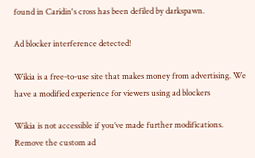found in Caridin's cross has been defiled by darkspawn.

Ad blocker interference detected!

Wikia is a free-to-use site that makes money from advertising. We have a modified experience for viewers using ad blockers

Wikia is not accessible if you’ve made further modifications. Remove the custom ad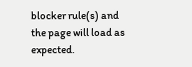blocker rule(s) and the page will load as expected.